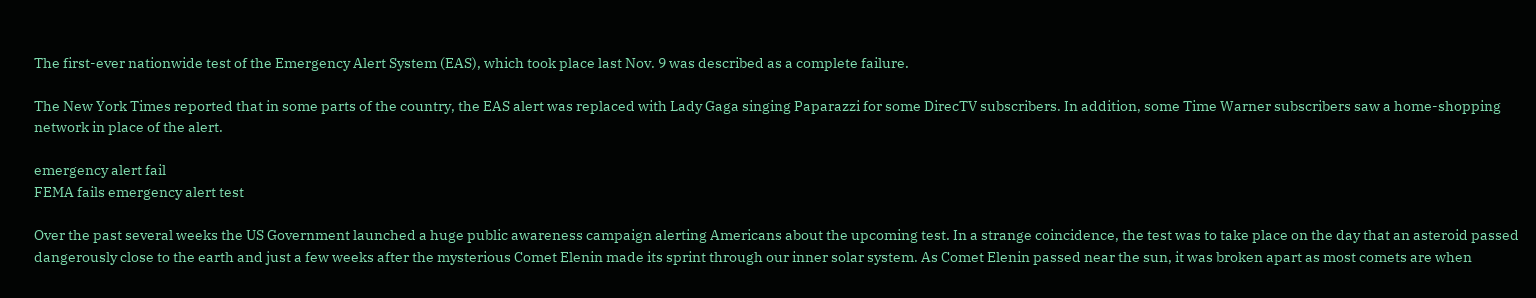The first-ever nationwide test of the Emergency Alert System (EAS), which took place last Nov. 9 was described as a complete failure.

The New York Times reported that in some parts of the country, the EAS alert was replaced with Lady Gaga singing Paparazzi for some DirecTV subscribers. In addition, some Time Warner subscribers saw a home-shopping network in place of the alert.

emergency alert fail
FEMA fails emergency alert test

Over the past several weeks the US Government launched a huge public awareness campaign alerting Americans about the upcoming test. In a strange coincidence, the test was to take place on the day that an asteroid passed dangerously close to the earth and just a few weeks after the mysterious Comet Elenin made its sprint through our inner solar system. As Comet Elenin passed near the sun, it was broken apart as most comets are when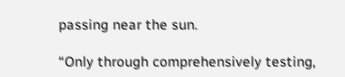passing near the sun.

“Only through comprehensively testing,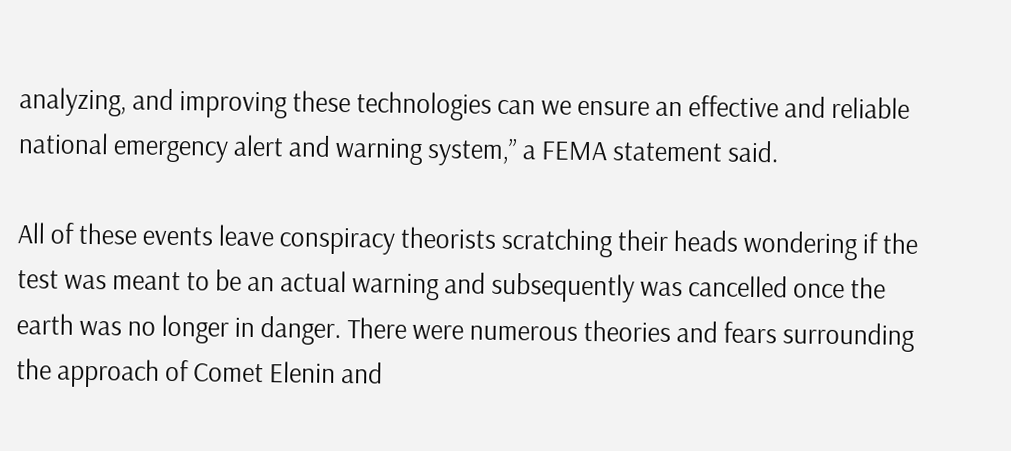analyzing, and improving these technologies can we ensure an effective and reliable national emergency alert and warning system,” a FEMA statement said.

All of these events leave conspiracy theorists scratching their heads wondering if the test was meant to be an actual warning and subsequently was cancelled once the earth was no longer in danger. There were numerous theories and fears surrounding the approach of Comet Elenin and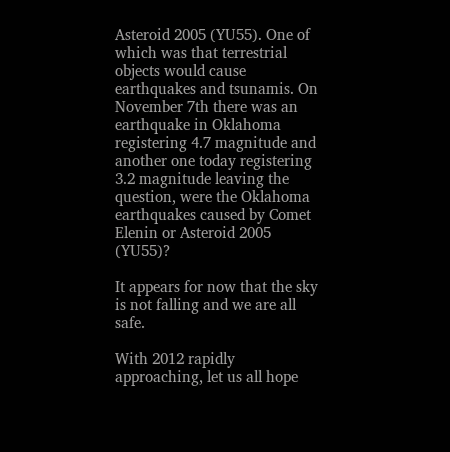Asteroid 2005 (YU55). One of which was that terrestrial objects would cause earthquakes and tsunamis. On November 7th there was an earthquake in Oklahoma registering 4.7 magnitude and another one today registering 3.2 magnitude leaving the question, were the Oklahoma earthquakes caused by Comet Elenin or Asteroid 2005 (YU55)?

It appears for now that the sky is not falling and we are all safe.

With 2012 rapidly approaching, let us all hope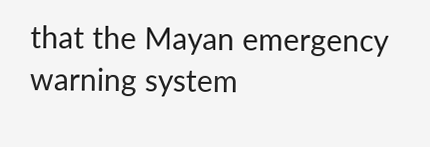that the Mayan emergency warning system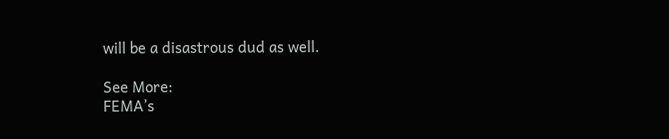will be a disastrous dud as well.

See More:
FEMA’s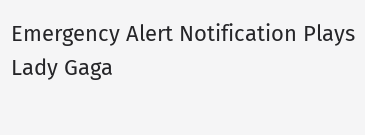Emergency Alert Notification Plays Lady Gaga